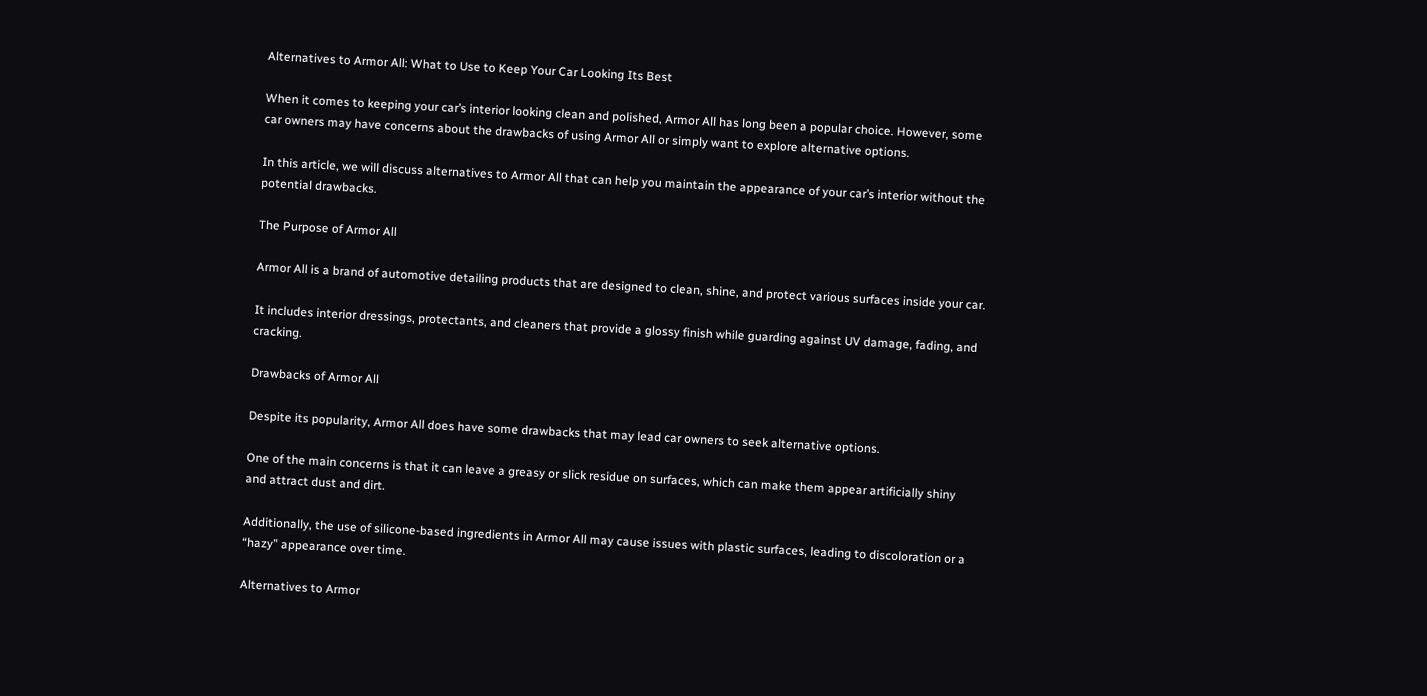Alternatives to Armor All: What to Use to Keep Your Car Looking Its Best

When it comes to keeping your car’s interior looking clean and polished, Armor All has long been a popular choice. However, some car owners may have concerns about the drawbacks of using Armor All or simply want to explore alternative options.

In this article, we will discuss alternatives to Armor All that can help you maintain the appearance of your car’s interior without the potential drawbacks.

The Purpose of Armor All

Armor All is a brand of automotive detailing products that are designed to clean, shine, and protect various surfaces inside your car.

It includes interior dressings, protectants, and cleaners that provide a glossy finish while guarding against UV damage, fading, and cracking.

Drawbacks of Armor All

Despite its popularity, Armor All does have some drawbacks that may lead car owners to seek alternative options.

One of the main concerns is that it can leave a greasy or slick residue on surfaces, which can make them appear artificially shiny and attract dust and dirt.

Additionally, the use of silicone-based ingredients in Armor All may cause issues with plastic surfaces, leading to discoloration or a “hazy” appearance over time.

Alternatives to Armor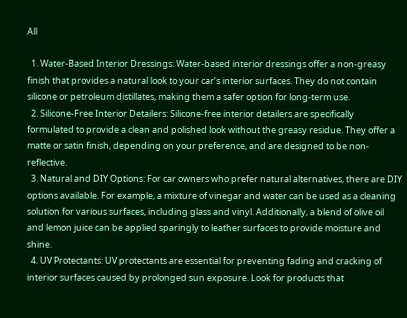All

  1. Water-Based Interior Dressings: Water-based interior dressings offer a non-greasy finish that provides a natural look to your car’s interior surfaces. They do not contain silicone or petroleum distillates, making them a safer option for long-term use.
  2. Silicone-Free Interior Detailers: Silicone-free interior detailers are specifically formulated to provide a clean and polished look without the greasy residue. They offer a matte or satin finish, depending on your preference, and are designed to be non-reflective.
  3. Natural and DIY Options: For car owners who prefer natural alternatives, there are DIY options available. For example, a mixture of vinegar and water can be used as a cleaning solution for various surfaces, including glass and vinyl. Additionally, a blend of olive oil and lemon juice can be applied sparingly to leather surfaces to provide moisture and shine.
  4. UV Protectants: UV protectants are essential for preventing fading and cracking of interior surfaces caused by prolonged sun exposure. Look for products that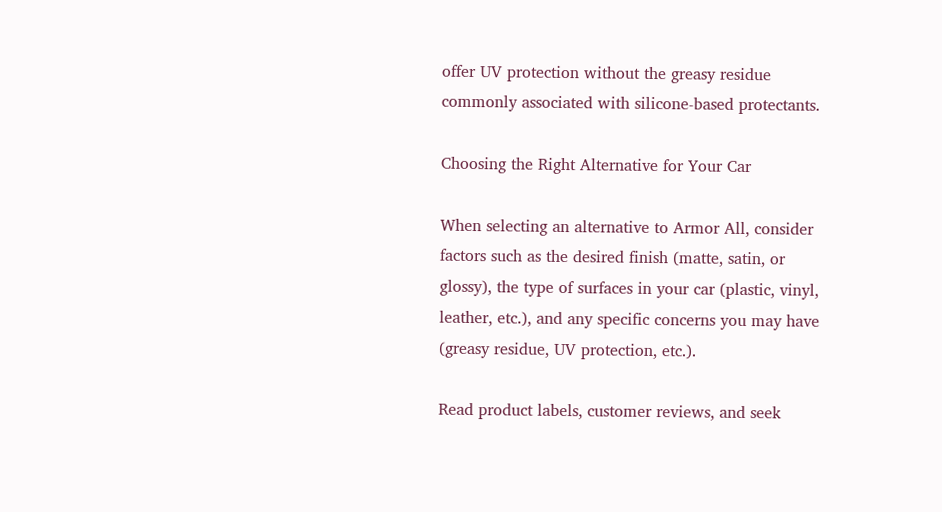offer UV protection without the greasy residue commonly associated with silicone-based protectants.

Choosing the Right Alternative for Your Car

When selecting an alternative to Armor All, consider factors such as the desired finish (matte, satin, or glossy), the type of surfaces in your car (plastic, vinyl, leather, etc.), and any specific concerns you may have (greasy residue, UV protection, etc.).

Read product labels, customer reviews, and seek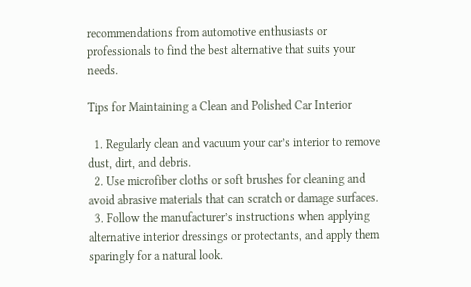recommendations from automotive enthusiasts or professionals to find the best alternative that suits your needs.

Tips for Maintaining a Clean and Polished Car Interior

  1. Regularly clean and vacuum your car’s interior to remove dust, dirt, and debris.
  2. Use microfiber cloths or soft brushes for cleaning and avoid abrasive materials that can scratch or damage surfaces.
  3. Follow the manufacturer’s instructions when applying alternative interior dressings or protectants, and apply them sparingly for a natural look.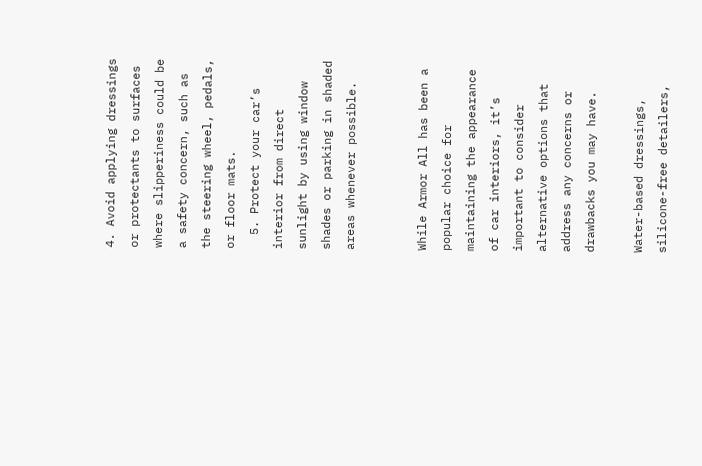4. Avoid applying dressings or protectants to surfaces where slipperiness could be a safety concern, such as the steering wheel, pedals, or floor mats.
  5. Protect your car’s interior from direct sunlight by using window shades or parking in shaded areas whenever possible.


While Armor All has been a popular choice for maintaining the appearance of car interiors, it’s important to consider alternative options that address any concerns or drawbacks you may have.

Water-based dressings, silicone-free detailers,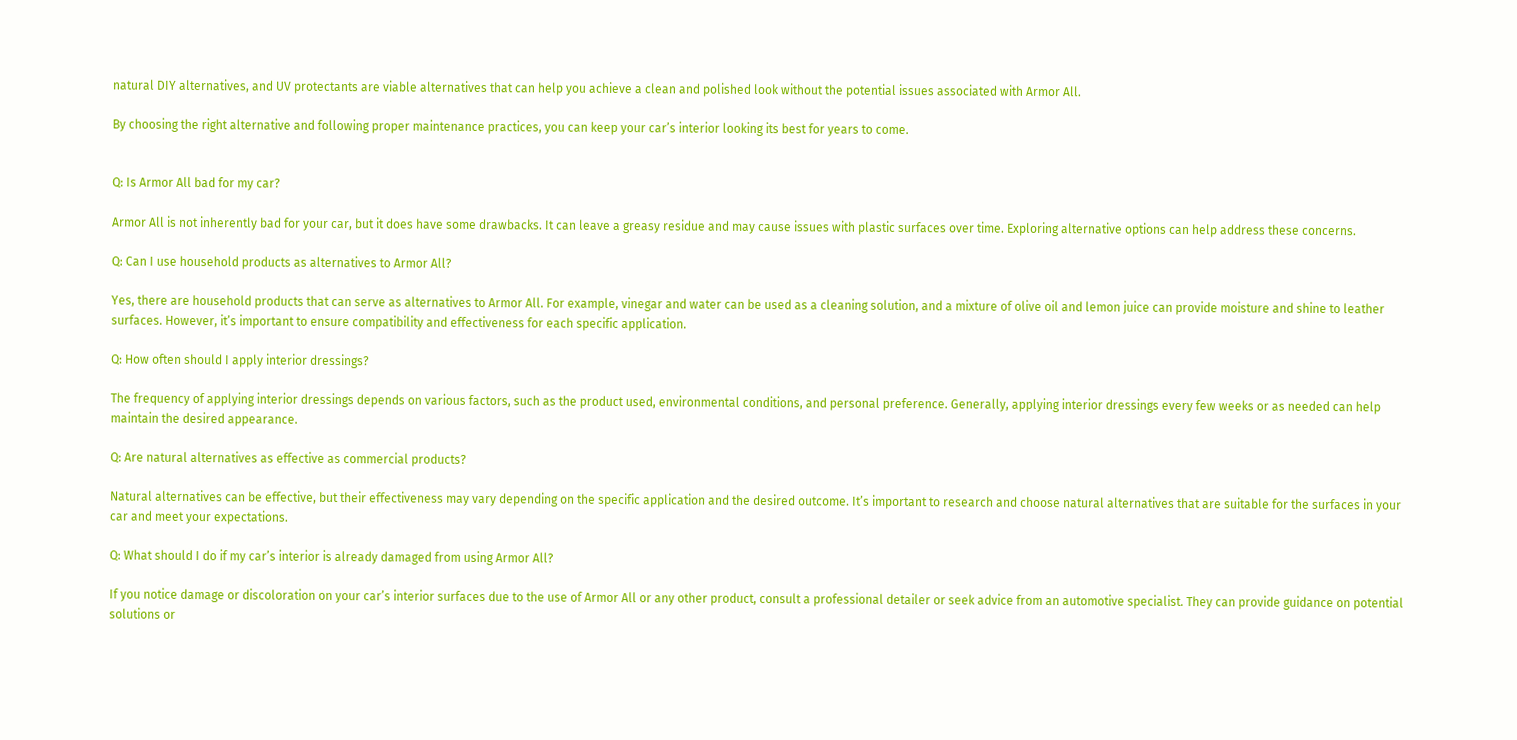natural DIY alternatives, and UV protectants are viable alternatives that can help you achieve a clean and polished look without the potential issues associated with Armor All.

By choosing the right alternative and following proper maintenance practices, you can keep your car’s interior looking its best for years to come.


Q: Is Armor All bad for my car?

Armor All is not inherently bad for your car, but it does have some drawbacks. It can leave a greasy residue and may cause issues with plastic surfaces over time. Exploring alternative options can help address these concerns.

Q: Can I use household products as alternatives to Armor All?

Yes, there are household products that can serve as alternatives to Armor All. For example, vinegar and water can be used as a cleaning solution, and a mixture of olive oil and lemon juice can provide moisture and shine to leather surfaces. However, it’s important to ensure compatibility and effectiveness for each specific application.

Q: How often should I apply interior dressings?

The frequency of applying interior dressings depends on various factors, such as the product used, environmental conditions, and personal preference. Generally, applying interior dressings every few weeks or as needed can help maintain the desired appearance.

Q: Are natural alternatives as effective as commercial products?

Natural alternatives can be effective, but their effectiveness may vary depending on the specific application and the desired outcome. It’s important to research and choose natural alternatives that are suitable for the surfaces in your car and meet your expectations.

Q: What should I do if my car’s interior is already damaged from using Armor All?

If you notice damage or discoloration on your car’s interior surfaces due to the use of Armor All or any other product, consult a professional detailer or seek advice from an automotive specialist. They can provide guidance on potential solutions or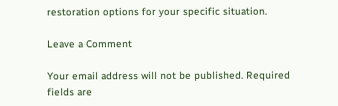restoration options for your specific situation.

Leave a Comment

Your email address will not be published. Required fields are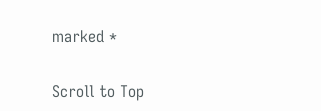marked *

Scroll to Top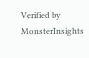Verified by MonsterInsights